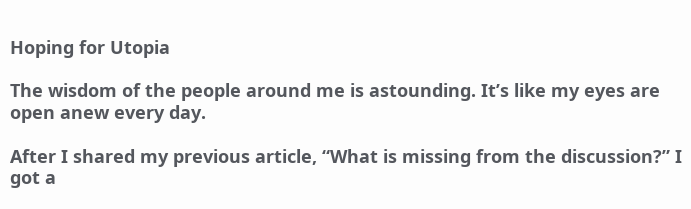Hoping for Utopia

The wisdom of the people around me is astounding. It’s like my eyes are open anew every day.

After I shared my previous article, “What is missing from the discussion?” I got a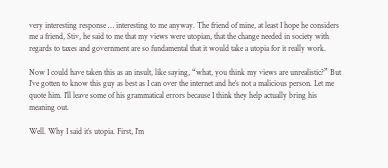very interesting response … interesting to me anyway. The friend of mine, at least I hope he considers me a friend, Stiv, he said to me that my views were utopian, that the change needed in society with regards to taxes and government are so fundamental that it would take a utopia for it really work.

Now I could have taken this as an insult, like saying, “what, you think my views are unrealistic?” But I’ve gotten to know this guy as best as I can over the internet and he’s not a malicious person. Let me quote him. I’ll leave some of his grammatical errors because I think they help actually bring his meaning out.

Well. Why I said it’s utopia. First, I’m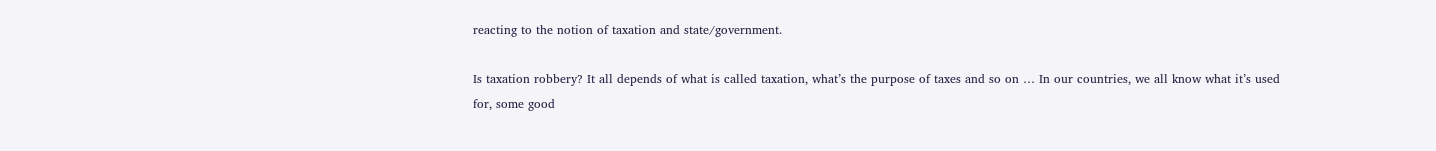reacting to the notion of taxation and state/government.

Is taxation robbery? It all depends of what is called taxation, what’s the purpose of taxes and so on … In our countries, we all know what it’s used for, some good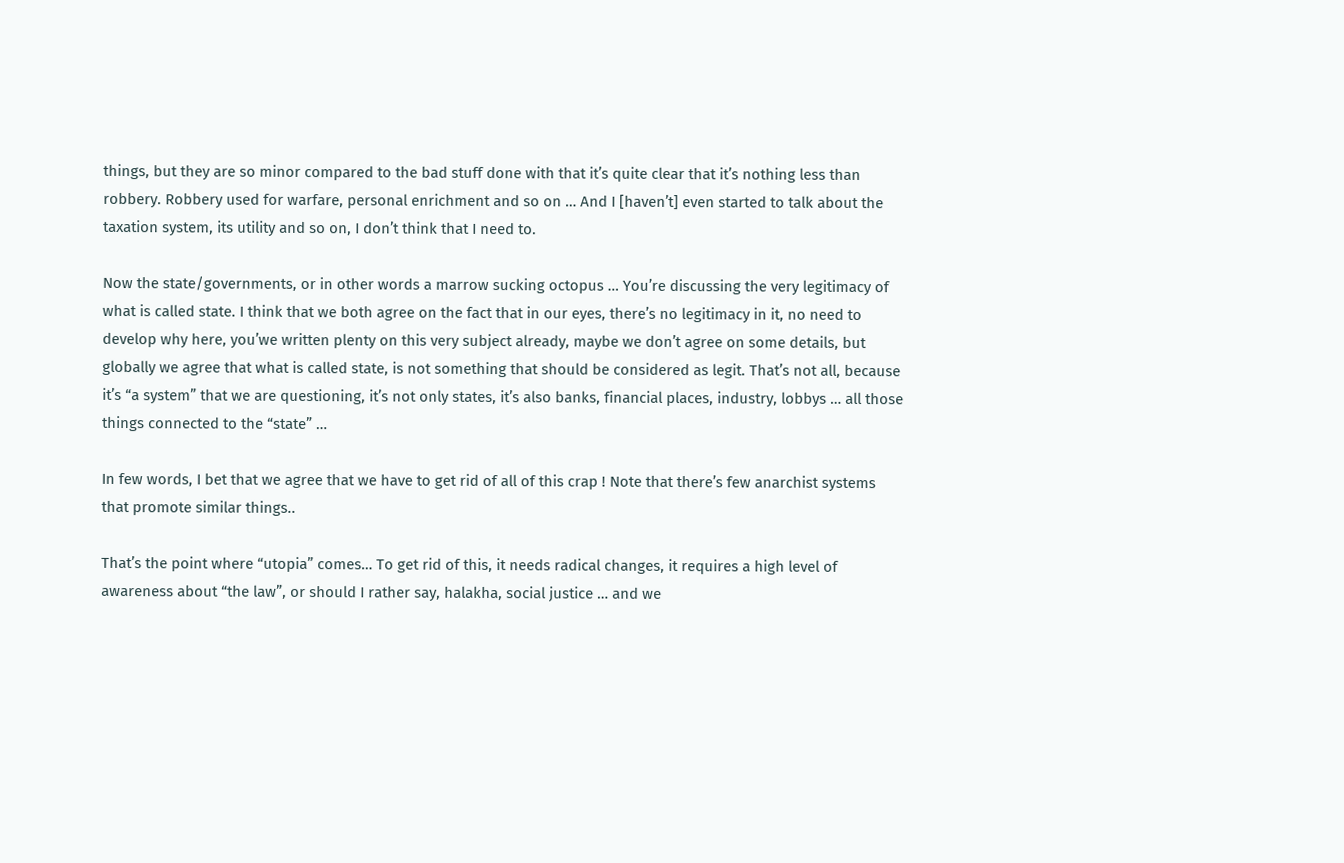things, but they are so minor compared to the bad stuff done with that it’s quite clear that it’s nothing less than robbery. Robbery used for warfare, personal enrichment and so on … And I [haven’t] even started to talk about the taxation system, its utility and so on, I don’t think that I need to.

Now the state/governments, or in other words a marrow sucking octopus … You’re discussing the very legitimacy of what is called state. I think that we both agree on the fact that in our eyes, there’s no legitimacy in it, no need to develop why here, you’we written plenty on this very subject already, maybe we don’t agree on some details, but globally we agree that what is called state, is not something that should be considered as legit. That’s not all, because it’s “a system” that we are questioning, it’s not only states, it’s also banks, financial places, industry, lobbys … all those things connected to the “state” …

In few words, I bet that we agree that we have to get rid of all of this crap ! Note that there’s few anarchist systems that promote similar things..

That’s the point where “utopia” comes… To get rid of this, it needs radical changes, it requires a high level of awareness about “the law”, or should I rather say, halakha, social justice … and we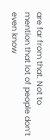are far from that. Not to mention that lot of people don’t even know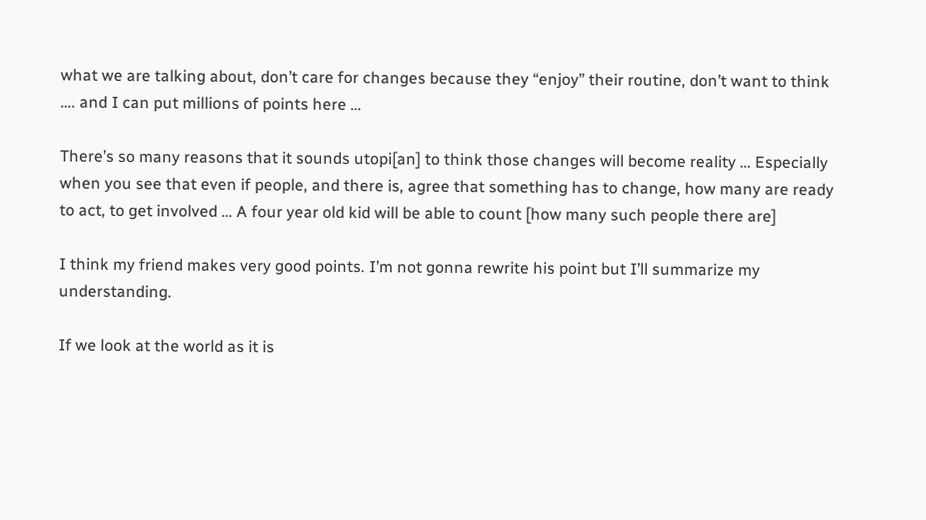what we are talking about, don’t care for changes because they “enjoy” their routine, don’t want to think …. and I can put millions of points here …

There’s so many reasons that it sounds utopi[an] to think those changes will become reality … Especially when you see that even if people, and there is, agree that something has to change, how many are ready to act, to get involved … A four year old kid will be able to count [how many such people there are]

I think my friend makes very good points. I’m not gonna rewrite his point but I’ll summarize my understanding.

If we look at the world as it is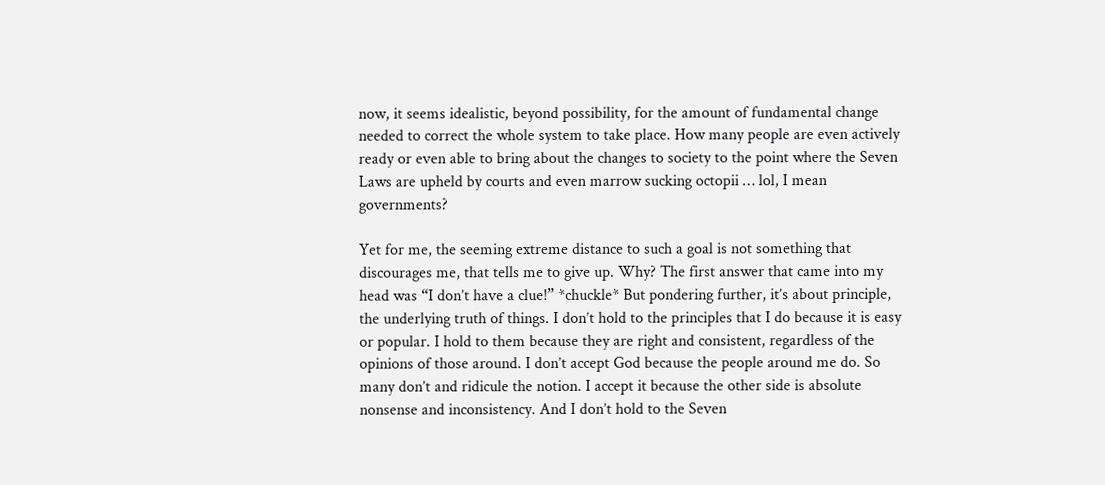now, it seems idealistic, beyond possibility, for the amount of fundamental change needed to correct the whole system to take place. How many people are even actively ready or even able to bring about the changes to society to the point where the Seven Laws are upheld by courts and even marrow sucking octopii … lol, I mean governments?

Yet for me, the seeming extreme distance to such a goal is not something that discourages me, that tells me to give up. Why? The first answer that came into my head was “I don’t have a clue!” *chuckle* But pondering further, it’s about principle, the underlying truth of things. I don’t hold to the principles that I do because it is easy or popular. I hold to them because they are right and consistent, regardless of the opinions of those around. I don’t accept God because the people around me do. So many don’t and ridicule the notion. I accept it because the other side is absolute nonsense and inconsistency. And I don’t hold to the Seven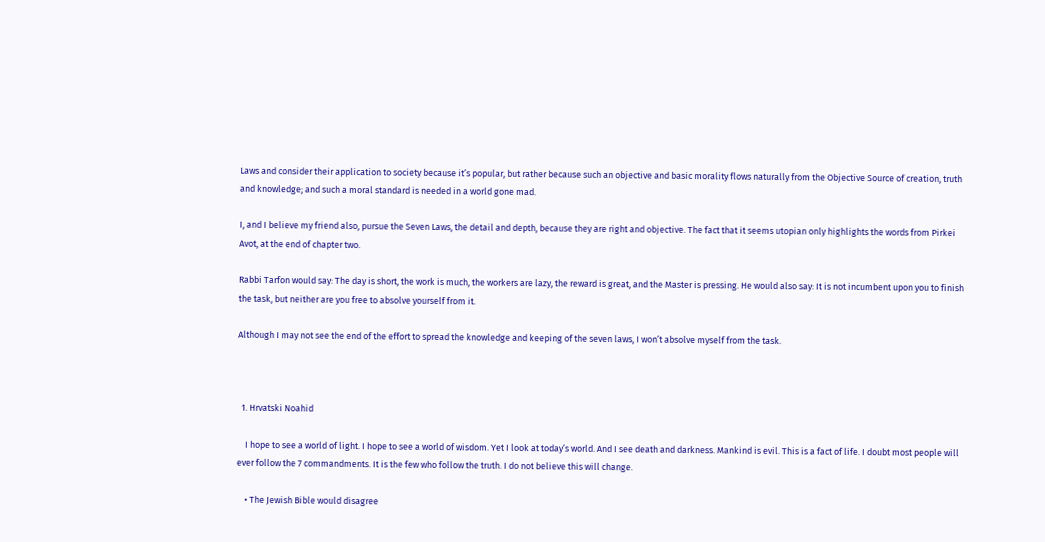Laws and consider their application to society because it’s popular, but rather because such an objective and basic morality flows naturally from the Objective Source of creation, truth and knowledge; and such a moral standard is needed in a world gone mad.

I, and I believe my friend also, pursue the Seven Laws, the detail and depth, because they are right and objective. The fact that it seems utopian only highlights the words from Pirkei Avot, at the end of chapter two.

Rabbi Tarfon would say: The day is short, the work is much, the workers are lazy, the reward is great, and the Master is pressing. He would also say: It is not incumbent upon you to finish the task, but neither are you free to absolve yourself from it.

Although I may not see the end of the effort to spread the knowledge and keeping of the seven laws, I won’t absolve myself from the task.



  1. Hrvatski Noahid

    I hope to see a world of light. I hope to see a world of wisdom. Yet I look at today’s world. And I see death and darkness. Mankind is evil. This is a fact of life. I doubt most people will ever follow the 7 commandments. It is the few who follow the truth. I do not believe this will change.

    • The Jewish Bible would disagree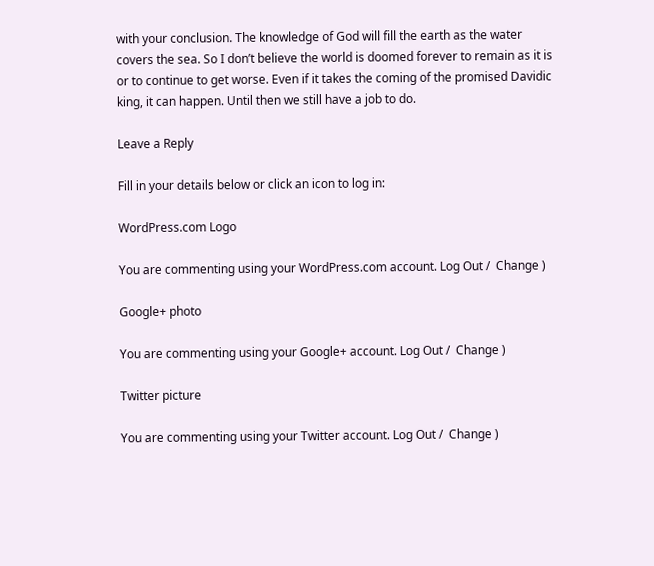with your conclusion. The knowledge of God will fill the earth as the water covers the sea. So I don’t believe the world is doomed forever to remain as it is or to continue to get worse. Even if it takes the coming of the promised Davidic king, it can happen. Until then we still have a job to do.

Leave a Reply

Fill in your details below or click an icon to log in:

WordPress.com Logo

You are commenting using your WordPress.com account. Log Out /  Change )

Google+ photo

You are commenting using your Google+ account. Log Out /  Change )

Twitter picture

You are commenting using your Twitter account. Log Out /  Change )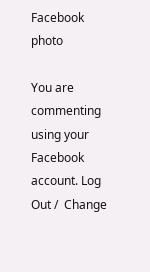Facebook photo

You are commenting using your Facebook account. Log Out /  Change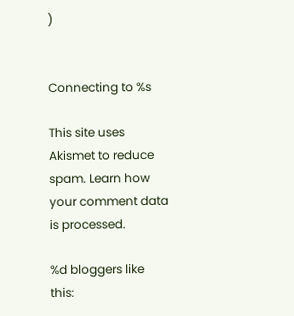)


Connecting to %s

This site uses Akismet to reduce spam. Learn how your comment data is processed.

%d bloggers like this: